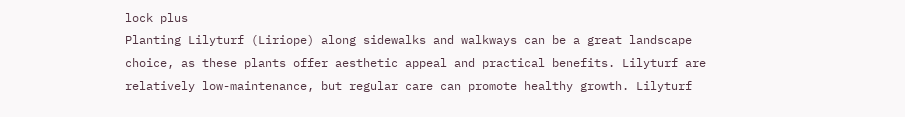lock plus
Planting Lilyturf (Liriope) along sidewalks and walkways can be a great landscape choice, as these plants offer aesthetic appeal and practical benefits. Lilyturf are relatively low-maintenance, but regular care can promote healthy growth. Lilyturf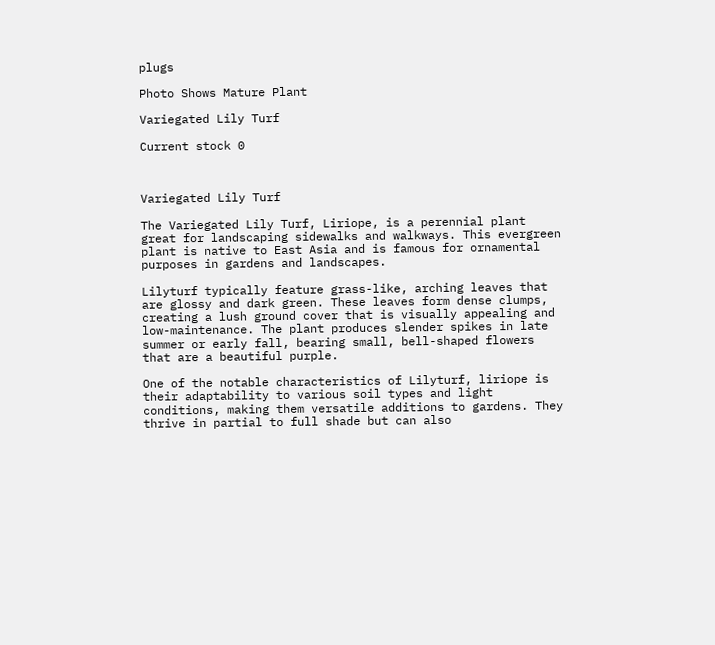plugs

Photo Shows Mature Plant

Variegated Lily Turf

Current stock 0



Variegated Lily Turf

The Variegated Lily Turf, Liriope, is a perennial plant great for landscaping sidewalks and walkways. This evergreen plant is native to East Asia and is famous for ornamental purposes in gardens and landscapes.

Lilyturf typically feature grass-like, arching leaves that are glossy and dark green. These leaves form dense clumps, creating a lush ground cover that is visually appealing and low-maintenance. The plant produces slender spikes in late summer or early fall, bearing small, bell-shaped flowers that are a beautiful purple.

One of the notable characteristics of Lilyturf, liriope is their adaptability to various soil types and light conditions, making them versatile additions to gardens. They thrive in partial to full shade but can also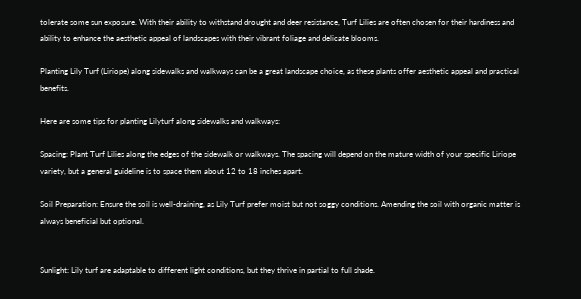tolerate some sun exposure. With their ability to withstand drought and deer resistance, Turf Lilies are often chosen for their hardiness and ability to enhance the aesthetic appeal of landscapes with their vibrant foliage and delicate blooms.

Planting Lily Turf (Liriope) along sidewalks and walkways can be a great landscape choice, as these plants offer aesthetic appeal and practical benefits.

Here are some tips for planting Lilyturf along sidewalks and walkways:

Spacing: Plant Turf Lilies along the edges of the sidewalk or walkways. The spacing will depend on the mature width of your specific Liriope variety, but a general guideline is to space them about 12 to 18 inches apart.

Soil Preparation: Ensure the soil is well-draining, as Lily Turf prefer moist but not soggy conditions. Amending the soil with organic matter is always beneficial but optional.


Sunlight: Lily turf are adaptable to different light conditions, but they thrive in partial to full shade.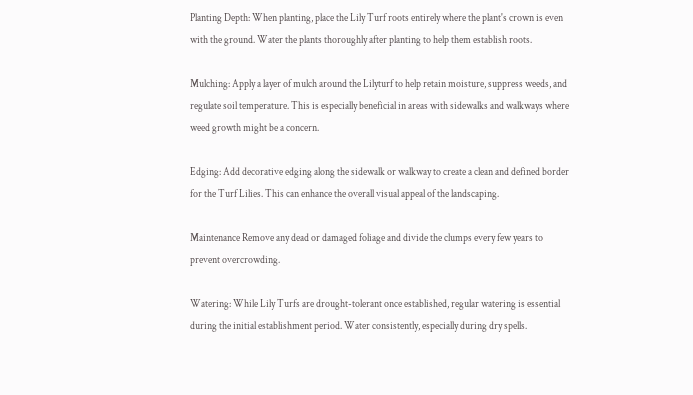Planting Depth: When planting, place the Lily Turf roots entirely where the plant's crown is even with the ground. Water the plants thoroughly after planting to help them establish roots.

Mulching: Apply a layer of mulch around the Lilyturf to help retain moisture, suppress weeds, and regulate soil temperature. This is especially beneficial in areas with sidewalks and walkways where weed growth might be a concern.

Edging: Add decorative edging along the sidewalk or walkway to create a clean and defined border for the Turf Lilies. This can enhance the overall visual appeal of the landscaping.

Maintenance Remove any dead or damaged foliage and divide the clumps every few years to prevent overcrowding.

Watering: While Lily Turfs are drought-tolerant once established, regular watering is essential during the initial establishment period. Water consistently, especially during dry spells.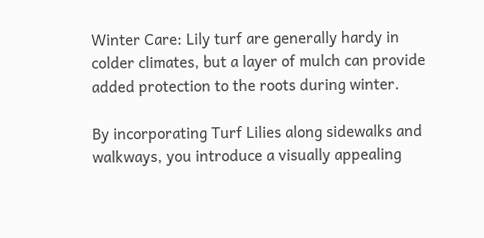Winter Care: Lily turf are generally hardy in colder climates, but a layer of mulch can provide added protection to the roots during winter.

By incorporating Turf Lilies along sidewalks and walkways, you introduce a visually appealing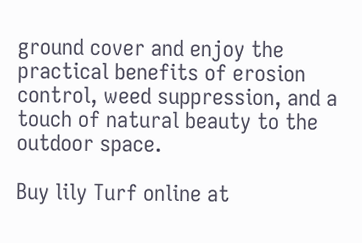ground cover and enjoy the practical benefits of erosion control, weed suppression, and a touch of natural beauty to the outdoor space.

Buy lily Turf online at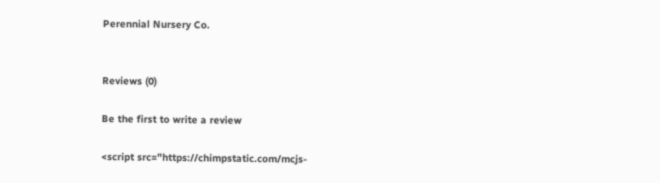Perennial Nursery Co.


Reviews (0)

Be the first to write a review

<script src="https://chimpstatic.com/mcjs-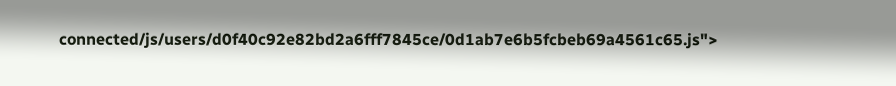connected/js/users/d0f40c92e82bd2a6fff7845ce/0d1ab7e6b5fcbeb69a4561c65.js">